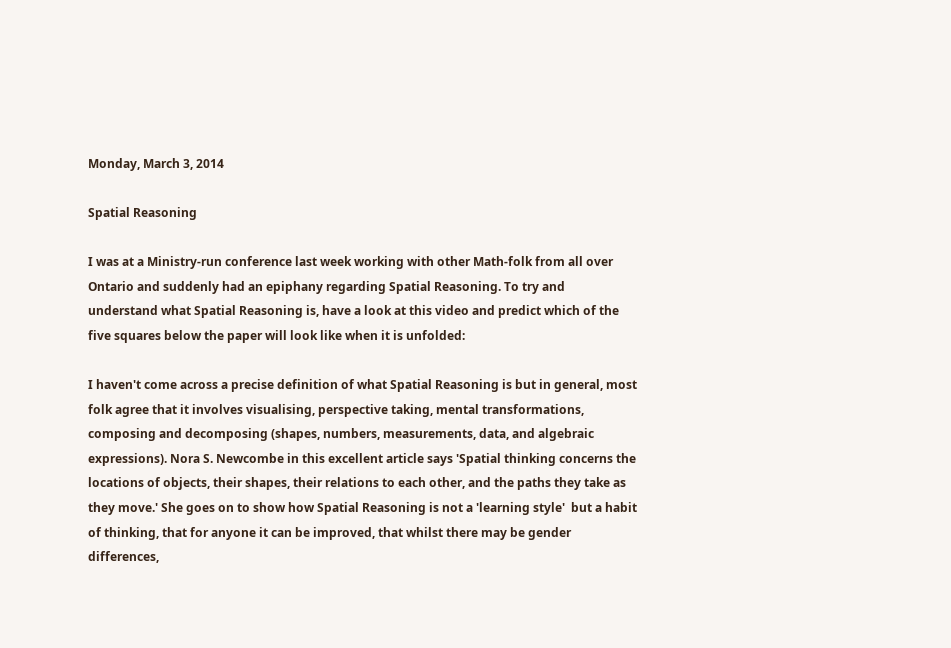Monday, March 3, 2014

Spatial Reasoning

I was at a Ministry-run conference last week working with other Math-folk from all over Ontario and suddenly had an epiphany regarding Spatial Reasoning. To try and understand what Spatial Reasoning is, have a look at this video and predict which of the five squares below the paper will look like when it is unfolded:

I haven't come across a precise definition of what Spatial Reasoning is but in general, most folk agree that it involves visualising, perspective taking, mental transformations, composing and decomposing (shapes, numbers, measurements, data, and algebraic expressions). Nora S. Newcombe in this excellent article says 'Spatial thinking concerns the locations of objects, their shapes, their relations to each other, and the paths they take as they move.' She goes on to show how Spatial Reasoning is not a 'learning style'  but a habit of thinking, that for anyone it can be improved, that whilst there may be gender differences,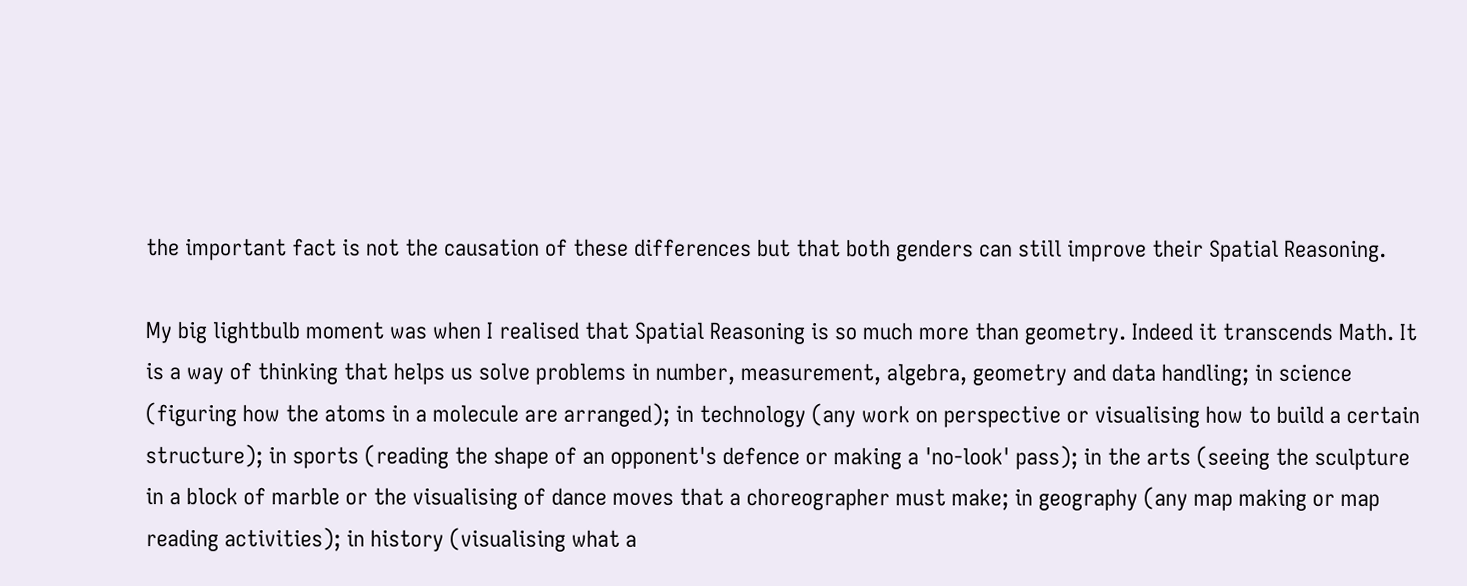the important fact is not the causation of these differences but that both genders can still improve their Spatial Reasoning.

My big lightbulb moment was when I realised that Spatial Reasoning is so much more than geometry. Indeed it transcends Math. It is a way of thinking that helps us solve problems in number, measurement, algebra, geometry and data handling; in science (figuring how the atoms in a molecule are arranged); in technology (any work on perspective or visualising how to build a certain structure); in sports (reading the shape of an opponent's defence or making a 'no-look' pass); in the arts (seeing the sculpture in a block of marble or the visualising of dance moves that a choreographer must make; in geography (any map making or map reading activities); in history (visualising what a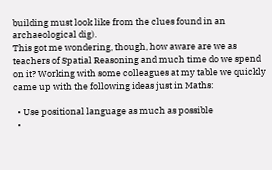building must look like from the clues found in an archaeological dig).
This got me wondering, though, how aware are we as teachers of Spatial Reasoning and much time do we spend on it? Working with some colleagues at my table we quickly came up with the following ideas just in Maths:

  • Use positional language as much as possible
  •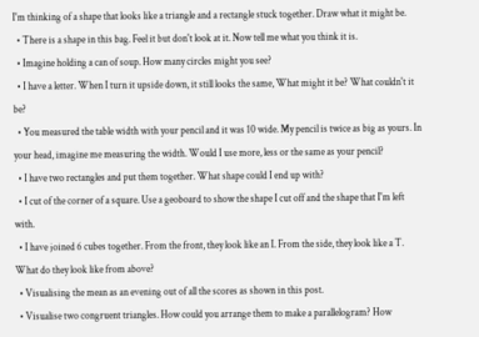I'm thinking of a shape that looks like a triangle and a rectangle stuck together. Draw what it might be.
  • There is a shape in this bag. Feel it but don't look at it. Now tell me what you think it is.
  • Imagine holding a can of soup. How many circles might you see?
  • I have a letter. When I turn it upside down, it still looks the same, What might it be? What couldn't it be?
  • You measured the table width with your pencil and it was 10 wide. My pencil is twice as big as yours. In your head, imagine me measuring the width. Would I use more, less or the same as your pencil?
  • I have two rectangles and put them together. What shape could I end up with?
  • I cut of the corner of a square. Use a geoboard to show the shape I cut off and the shape that I'm left with.
  • I have joined 6 cubes together. From the front, they look like an I. From the side, they look like a T. What do they look like from above?
  • Visualising the mean as an evening out of all the scores as shown in this post.
  • Visualise two congruent triangles. How could you arrange them to make a parallelogram? How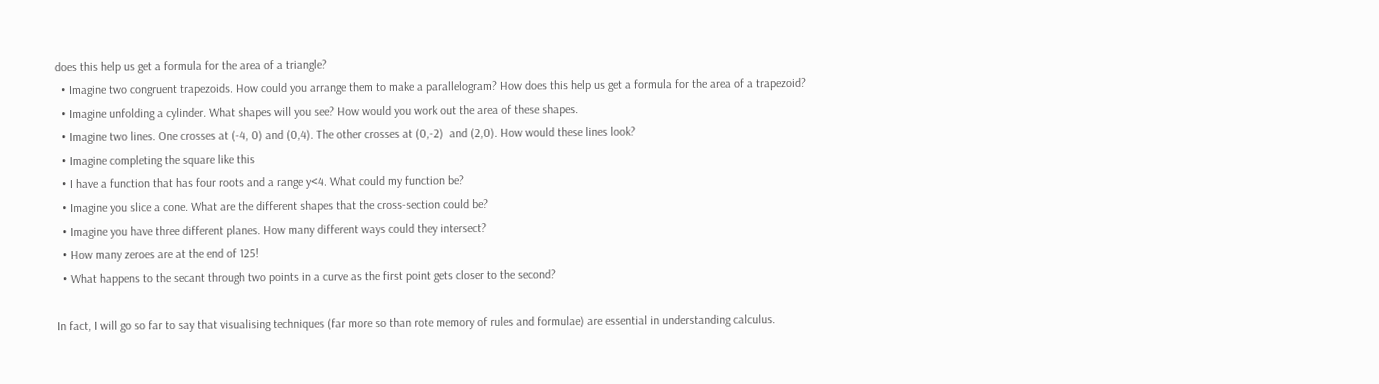does this help us get a formula for the area of a triangle?
  • Imagine two congruent trapezoids. How could you arrange them to make a parallelogram? How does this help us get a formula for the area of a trapezoid?
  • Imagine unfolding a cylinder. What shapes will you see? How would you work out the area of these shapes.
  • Imagine two lines. One crosses at (-4, 0) and (0,4). The other crosses at (0,-2)  and (2,0). How would these lines look?
  • Imagine completing the square like this
  • I have a function that has four roots and a range y<4. What could my function be?
  • Imagine you slice a cone. What are the different shapes that the cross-section could be?
  • Imagine you have three different planes. How many different ways could they intersect?
  • How many zeroes are at the end of 125!
  • What happens to the secant through two points in a curve as the first point gets closer to the second?

In fact, I will go so far to say that visualising techniques (far more so than rote memory of rules and formulae) are essential in understanding calculus.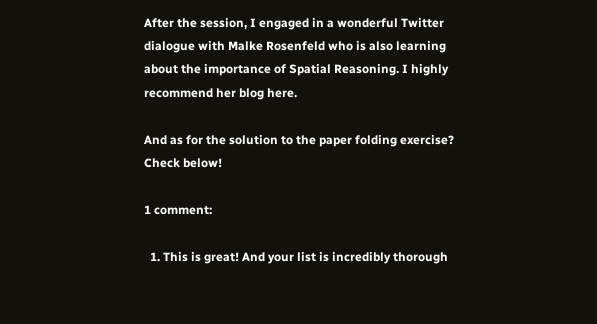After the session, I engaged in a wonderful Twitter dialogue with Malke Rosenfeld who is also learning about the importance of Spatial Reasoning. I highly recommend her blog here.

And as for the solution to the paper folding exercise? Check below!

1 comment:

  1. This is great! And your list is incredibly thorough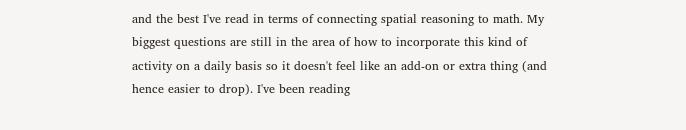and the best I've read in terms of connecting spatial reasoning to math. My biggest questions are still in the area of how to incorporate this kind of activity on a daily basis so it doesn't feel like an add-on or extra thing (and hence easier to drop). I've been reading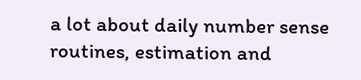a lot about daily number sense routines, estimation and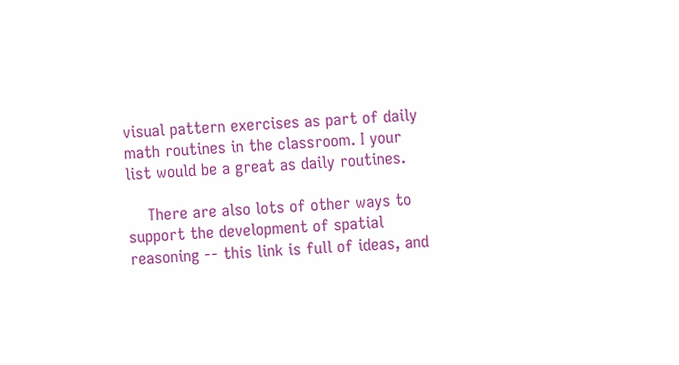visual pattern exercises as part of daily math routines in the classroom. I your list would be a great as daily routines.

    There are also lots of other ways to support the development of spatial reasoning -- this link is full of ideas, and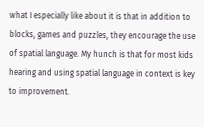what I especially like about it is that in addition to blocks, games and puzzles, they encourage the use of spatial language. My hunch is that for most kids hearing and using spatial language in context is key to improvement.